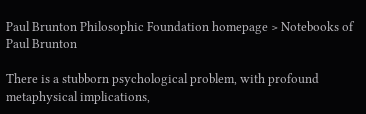Paul Brunton Philosophic Foundation homepage > Notebooks of Paul Brunton

There is a stubborn psychological problem, with profound metaphysical implications,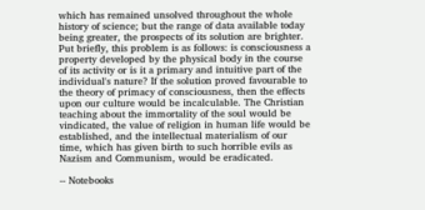which has remained unsolved throughout the whole history of science; but the range of data available today being greater, the prospects of its solution are brighter. Put briefly, this problem is as follows: is consciousness a property developed by the physical body in the course of its activity or is it a primary and intuitive part of the individual's nature? If the solution proved favourable to the theory of primacy of consciousness, then the effects upon our culture would be incalculable. The Christian teaching about the immortality of the soul would be vindicated, the value of religion in human life would be established, and the intellectual materialism of our time, which has given birth to such horrible evils as Nazism and Communism, would be eradicated.

-- Notebooks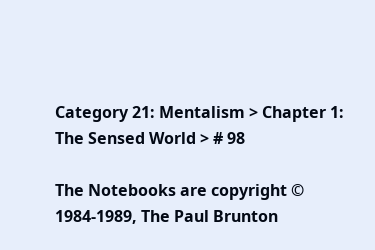Category 21: Mentalism > Chapter 1: The Sensed World > # 98

The Notebooks are copyright © 1984-1989, The Paul Brunton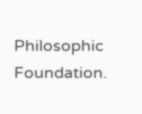Philosophic Foundation.